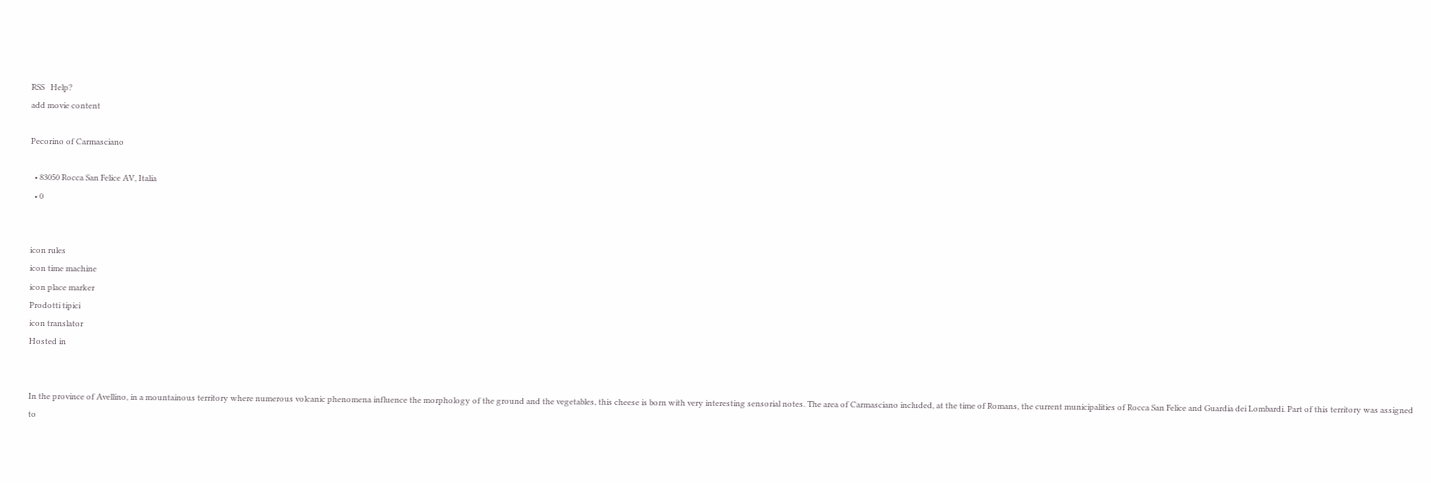RSS   Help?
add movie content

Pecorino of Carmasciano

  • 83050 Rocca San Felice AV, Italia
  • 0


icon rules
icon time machine
icon place marker
Prodotti tipici
icon translator
Hosted in


In the province of Avellino, in a mountainous territory where numerous volcanic phenomena influence the morphology of the ground and the vegetables, this cheese is born with very interesting sensorial notes. The area of Carmasciano included, at the time of Romans, the current municipalities of Rocca San Felice and Guardia dei Lombardi. Part of this territory was assigned to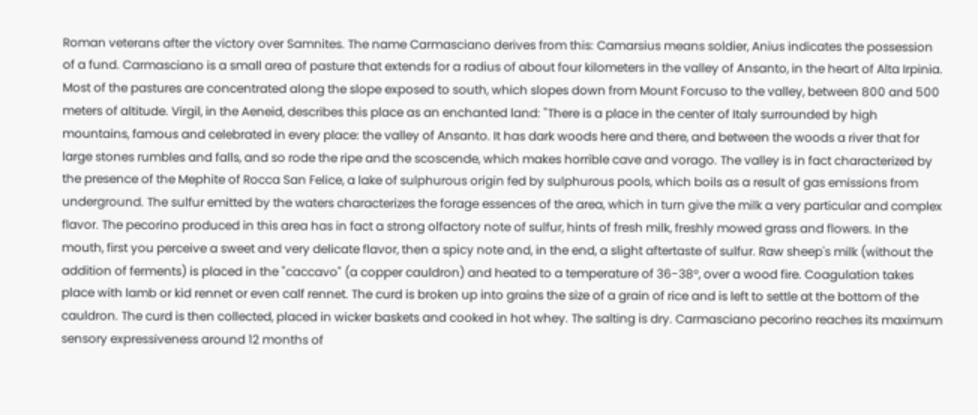Roman veterans after the victory over Samnites. The name Carmasciano derives from this: Camarsius means soldier, Anius indicates the possession of a fund. Carmasciano is a small area of pasture that extends for a radius of about four kilometers in the valley of Ansanto, in the heart of Alta Irpinia. Most of the pastures are concentrated along the slope exposed to south, which slopes down from Mount Forcuso to the valley, between 800 and 500 meters of altitude. Virgil, in the Aeneid, describes this place as an enchanted land: "There is a place in the center of Italy surrounded by high mountains, famous and celebrated in every place: the valley of Ansanto. It has dark woods here and there, and between the woods a river that for large stones rumbles and falls, and so rode the ripe and the scoscende, which makes horrible cave and vorago. The valley is in fact characterized by the presence of the Mephite of Rocca San Felice, a lake of sulphurous origin fed by sulphurous pools, which boils as a result of gas emissions from underground. The sulfur emitted by the waters characterizes the forage essences of the area, which in turn give the milk a very particular and complex flavor. The pecorino produced in this area has in fact a strong olfactory note of sulfur, hints of fresh milk, freshly mowed grass and flowers. In the mouth, first you perceive a sweet and very delicate flavor, then a spicy note and, in the end, a slight aftertaste of sulfur. Raw sheep's milk (without the addition of ferments) is placed in the "caccavo" (a copper cauldron) and heated to a temperature of 36-38°, over a wood fire. Coagulation takes place with lamb or kid rennet or even calf rennet. The curd is broken up into grains the size of a grain of rice and is left to settle at the bottom of the cauldron. The curd is then collected, placed in wicker baskets and cooked in hot whey. The salting is dry. Carmasciano pecorino reaches its maximum sensory expressiveness around 12 months of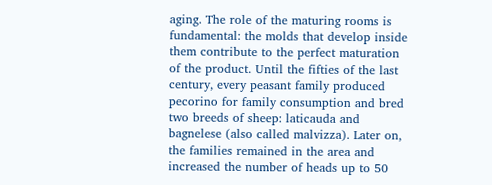aging. The role of the maturing rooms is fundamental: the molds that develop inside them contribute to the perfect maturation of the product. Until the fifties of the last century, every peasant family produced pecorino for family consumption and bred two breeds of sheep: laticauda and bagnelese (also called malvizza). Later on, the families remained in the area and increased the number of heads up to 50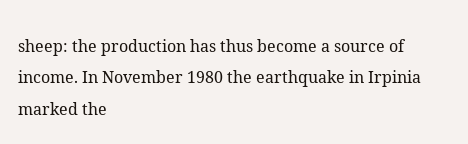sheep: the production has thus become a source of income. In November 1980 the earthquake in Irpinia marked the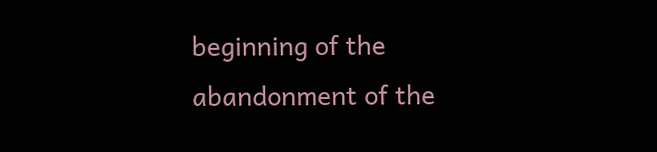beginning of the abandonment of the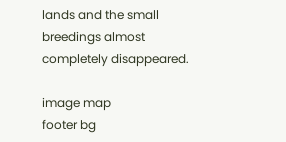lands and the small breedings almost completely disappeared.

image map
footer bg